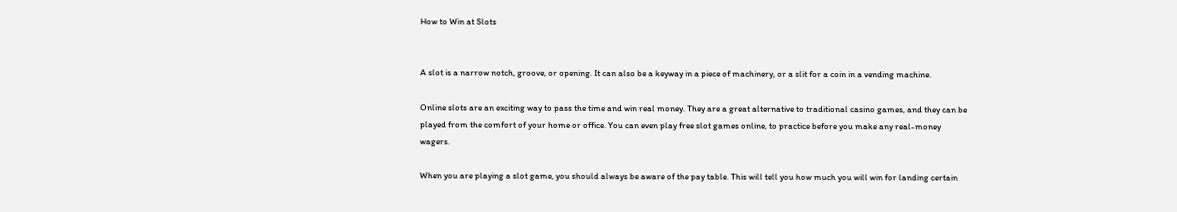How to Win at Slots


A slot is a narrow notch, groove, or opening. It can also be a keyway in a piece of machinery, or a slit for a coin in a vending machine.

Online slots are an exciting way to pass the time and win real money. They are a great alternative to traditional casino games, and they can be played from the comfort of your home or office. You can even play free slot games online, to practice before you make any real-money wagers.

When you are playing a slot game, you should always be aware of the pay table. This will tell you how much you will win for landing certain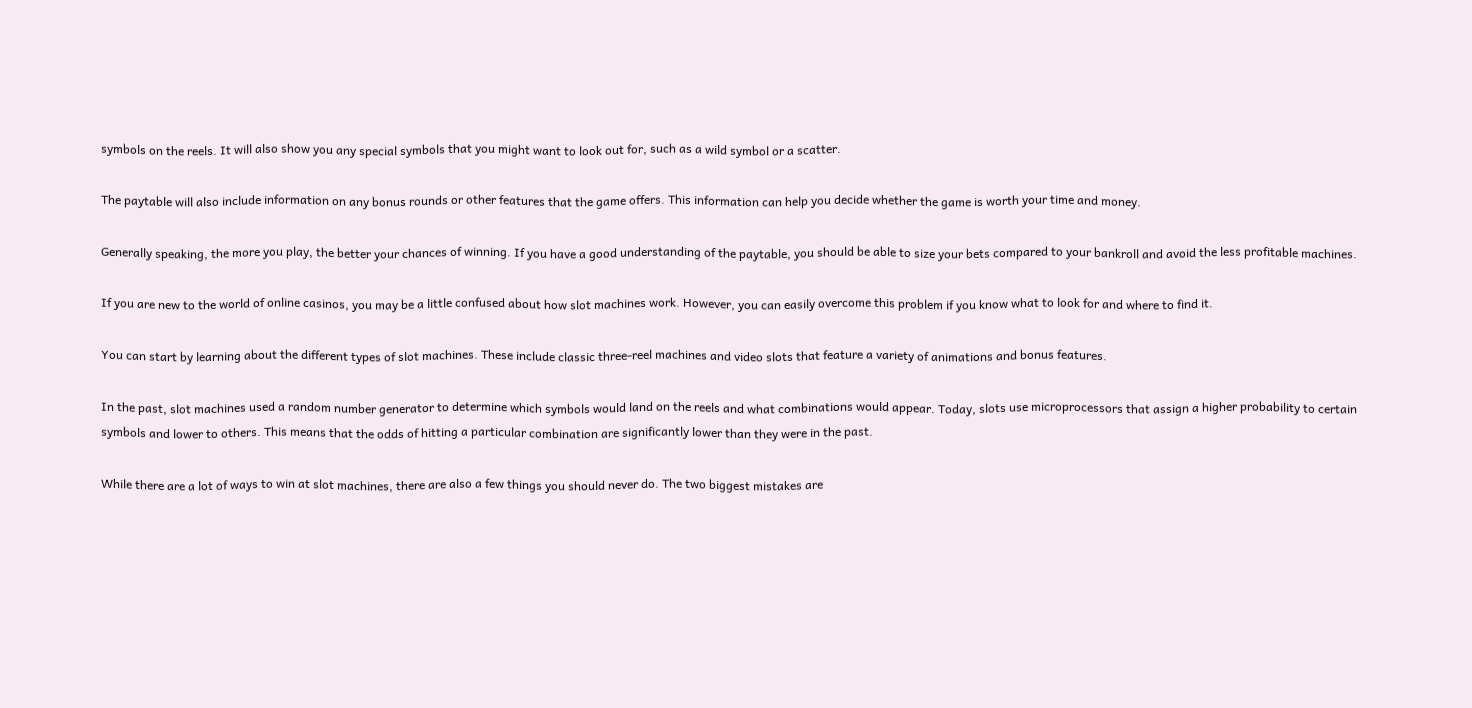symbols on the reels. It will also show you any special symbols that you might want to look out for, such as a wild symbol or a scatter.

The paytable will also include information on any bonus rounds or other features that the game offers. This information can help you decide whether the game is worth your time and money.

Generally speaking, the more you play, the better your chances of winning. If you have a good understanding of the paytable, you should be able to size your bets compared to your bankroll and avoid the less profitable machines.

If you are new to the world of online casinos, you may be a little confused about how slot machines work. However, you can easily overcome this problem if you know what to look for and where to find it.

You can start by learning about the different types of slot machines. These include classic three-reel machines and video slots that feature a variety of animations and bonus features.

In the past, slot machines used a random number generator to determine which symbols would land on the reels and what combinations would appear. Today, slots use microprocessors that assign a higher probability to certain symbols and lower to others. This means that the odds of hitting a particular combination are significantly lower than they were in the past.

While there are a lot of ways to win at slot machines, there are also a few things you should never do. The two biggest mistakes are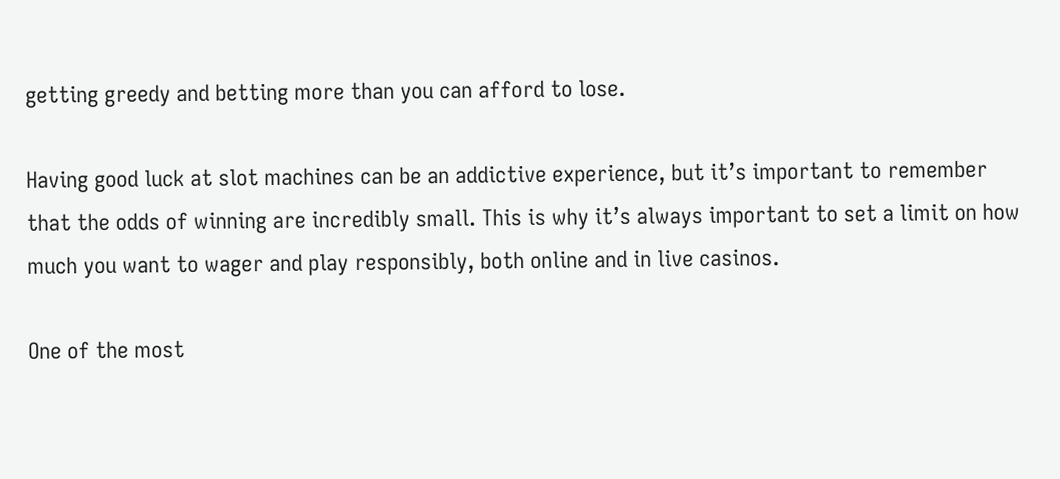getting greedy and betting more than you can afford to lose.

Having good luck at slot machines can be an addictive experience, but it’s important to remember that the odds of winning are incredibly small. This is why it’s always important to set a limit on how much you want to wager and play responsibly, both online and in live casinos.

One of the most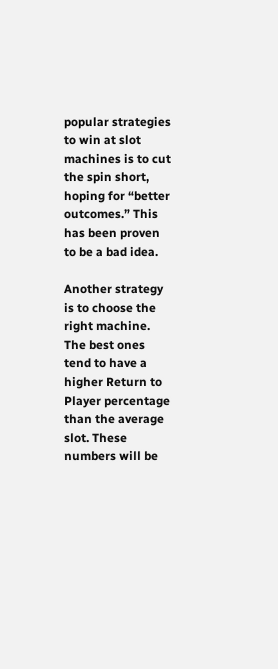popular strategies to win at slot machines is to cut the spin short, hoping for “better outcomes.” This has been proven to be a bad idea.

Another strategy is to choose the right machine. The best ones tend to have a higher Return to Player percentage than the average slot. These numbers will be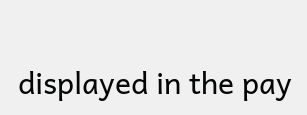displayed in the pay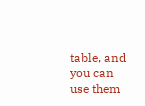table, and you can use them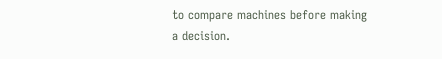to compare machines before making a decision.